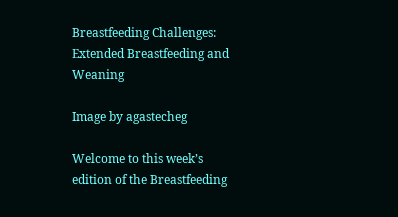Breastfeeding Challenges: Extended Breastfeeding and Weaning

Image by agastecheg

Welcome to this week’s edition of the Breastfeeding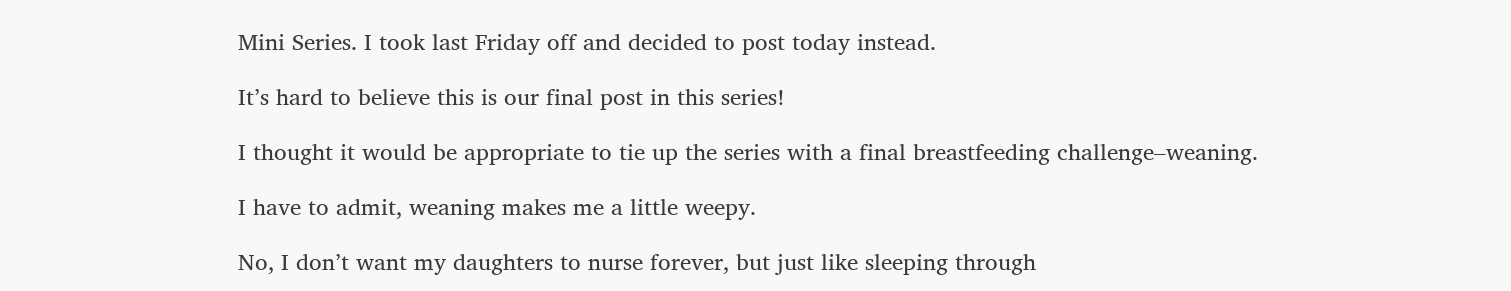Mini Series. I took last Friday off and decided to post today instead.

It’s hard to believe this is our final post in this series!

I thought it would be appropriate to tie up the series with a final breastfeeding challenge–weaning.

I have to admit, weaning makes me a little weepy.

No, I don’t want my daughters to nurse forever, but just like sleeping through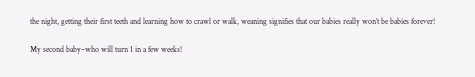the night, getting their first teeth and learning how to crawl or walk, weaning signifies that our babies really won’t be babies forever!

My second baby–who will turn 1 in a few weeks!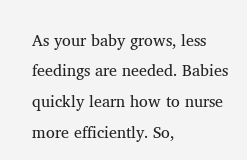As your baby grows, less feedings are needed. Babies quickly learn how to nurse more efficiently. So,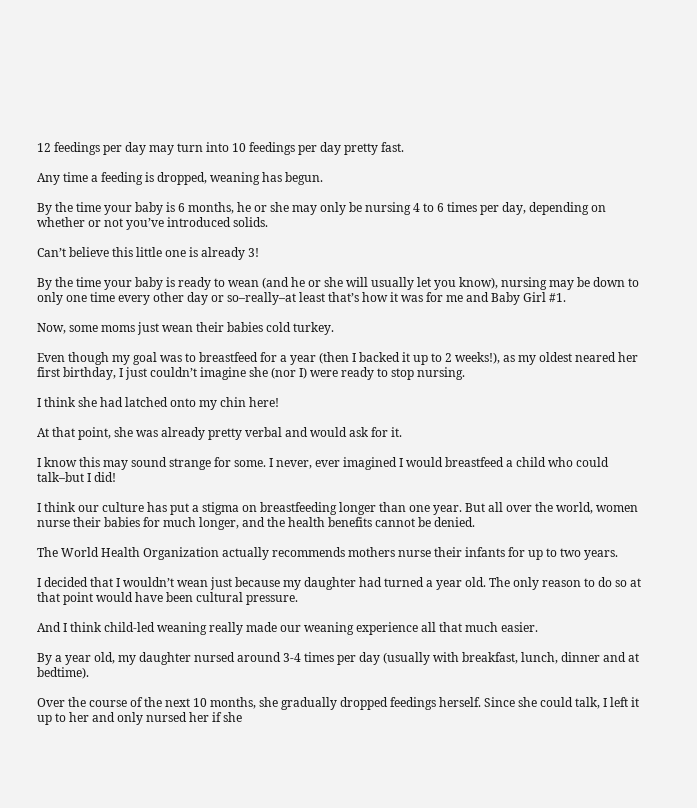12 feedings per day may turn into 10 feedings per day pretty fast.

Any time a feeding is dropped, weaning has begun.

By the time your baby is 6 months, he or she may only be nursing 4 to 6 times per day, depending on whether or not you’ve introduced solids.

Can’t believe this little one is already 3!

By the time your baby is ready to wean (and he or she will usually let you know), nursing may be down to only one time every other day or so–really–at least that’s how it was for me and Baby Girl #1.

Now, some moms just wean their babies cold turkey.

Even though my goal was to breastfeed for a year (then I backed it up to 2 weeks!), as my oldest neared her first birthday, I just couldn’t imagine she (nor I) were ready to stop nursing.

I think she had latched onto my chin here!

At that point, she was already pretty verbal and would ask for it.

I know this may sound strange for some. I never, ever imagined I would breastfeed a child who could talk–but I did!

I think our culture has put a stigma on breastfeeding longer than one year. But all over the world, women nurse their babies for much longer, and the health benefits cannot be denied.

The World Health Organization actually recommends mothers nurse their infants for up to two years.

I decided that I wouldn’t wean just because my daughter had turned a year old. The only reason to do so at that point would have been cultural pressure.

And I think child-led weaning really made our weaning experience all that much easier.

By a year old, my daughter nursed around 3-4 times per day (usually with breakfast, lunch, dinner and at bedtime).

Over the course of the next 10 months, she gradually dropped feedings herself. Since she could talk, I left it up to her and only nursed her if she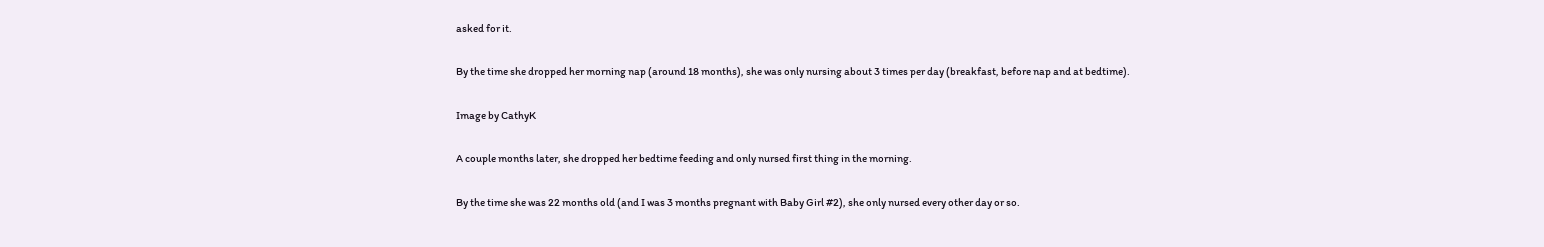asked for it.

By the time she dropped her morning nap (around 18 months), she was only nursing about 3 times per day (breakfast, before nap and at bedtime).

Image by CathyK

A couple months later, she dropped her bedtime feeding and only nursed first thing in the morning.

By the time she was 22 months old (and I was 3 months pregnant with Baby Girl #2), she only nursed every other day or so.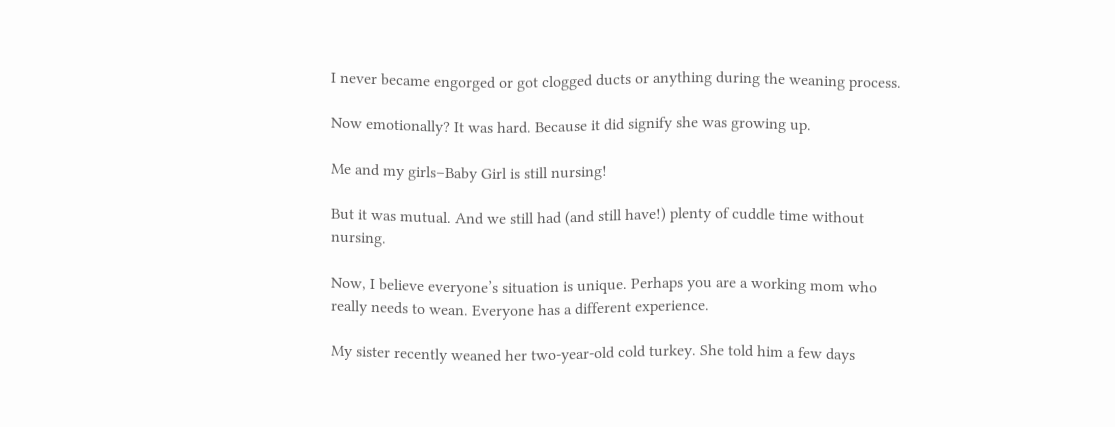I never became engorged or got clogged ducts or anything during the weaning process.

Now emotionally? It was hard. Because it did signify she was growing up.

Me and my girls–Baby Girl is still nursing!

But it was mutual. And we still had (and still have!) plenty of cuddle time without nursing.

Now, I believe everyone’s situation is unique. Perhaps you are a working mom who really needs to wean. Everyone has a different experience.

My sister recently weaned her two-year-old cold turkey. She told him a few days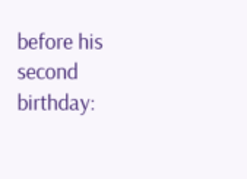before his second birthday: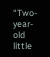“Two-year-old little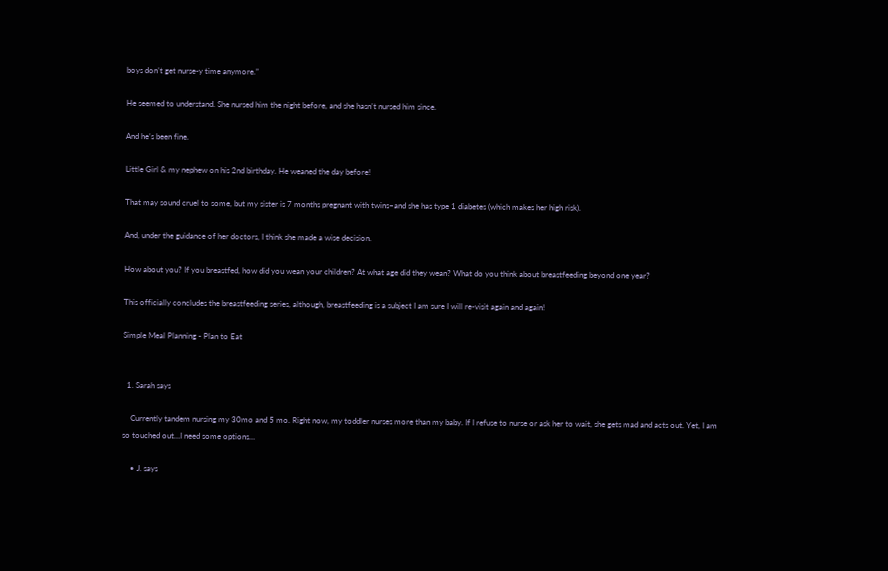boys don’t get nurse-y time anymore.”

He seemed to understand. She nursed him the night before, and she hasn’t nursed him since.

And he’s been fine.

Little Girl & my nephew on his 2nd birthday. He weaned the day before!

That may sound cruel to some, but my sister is 7 months pregnant with twins–and she has type 1 diabetes (which makes her high risk).

And, under the guidance of her doctors, I think she made a wise decision.

How about you? If you breastfed, how did you wean your children? At what age did they wean? What do you think about breastfeeding beyond one year?

This officially concludes the breastfeeding series, although, breastfeeding is a subject I am sure I will re-visit again and again!

Simple Meal Planning - Plan to Eat


  1. Sarah says

    Currently tandem nursing my 30mo and 5 mo. Right now, my toddler nurses more than my baby. If I refuse to nurse or ask her to wait, she gets mad and acts out. Yet, I am so touched out…I need some options…

    • J. says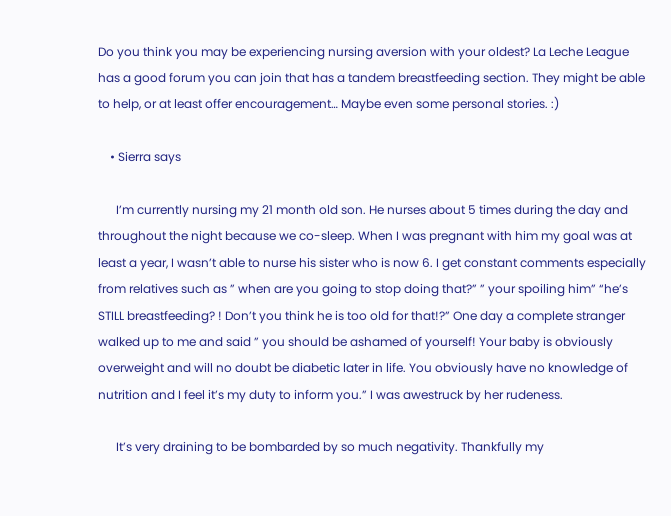Do you think you may be experiencing nursing aversion with your oldest? La Leche League has a good forum you can join that has a tandem breastfeeding section. They might be able to help, or at least offer encouragement… Maybe even some personal stories. :)

    • Sierra says

      I’m currently nursing my 21 month old son. He nurses about 5 times during the day and throughout the night because we co-sleep. When I was pregnant with him my goal was at least a year, I wasn’t able to nurse his sister who is now 6. I get constant comments especially from relatives such as ” when are you going to stop doing that?” ” your spoiling him” “he’s STILL breastfeeding? ! Don’t you think he is too old for that!?” One day a complete stranger walked up to me and said ” you should be ashamed of yourself! Your baby is obviously overweight and will no doubt be diabetic later in life. You obviously have no knowledge of nutrition and I feel it’s my duty to inform you.” I was awestruck by her rudeness.

      It’s very draining to be bombarded by so much negativity. Thankfully my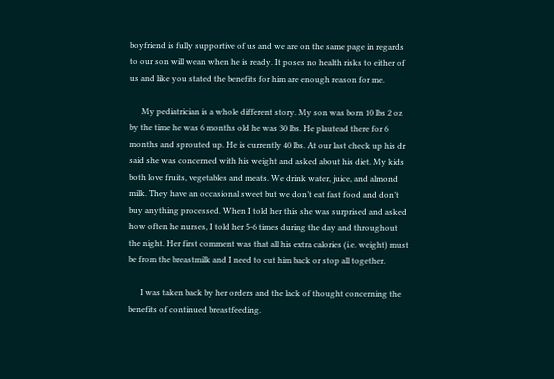boyfriend is fully supportive of us and we are on the same page in regards to our son will wean when he is ready. It poses no health risks to either of us and like you stated the benefits for him are enough reason for me.

      My pediatrician is a whole different story. My son was born 10 lbs 2 oz by the time he was 6 months old he was 30 lbs. He plautead there for 6 months and sprouted up. He is currently 40 lbs. At our last check up his dr said she was concerned with his weight and asked about his diet. My kids both love fruits, vegetables and meats. We drink water, juice, and almond milk. They have an occasional sweet but we don’t eat fast food and don’t buy anything processed. When I told her this she was surprised and asked how often he nurses, I told her 5-6 times during the day and throughout the night. Her first comment was that all his extra calories (i.e. weight) must be from the breastmilk and I need to cut him back or stop all together.

      I was taken back by her orders and the lack of thought concerning the benefits of continued breastfeeding.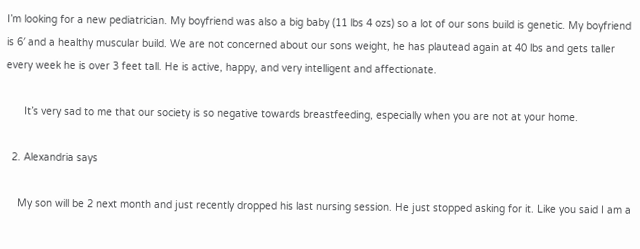I’m looking for a new pediatrician. My boyfriend was also a big baby (11 lbs 4 ozs) so a lot of our sons build is genetic. My boyfriend is 6′ and a healthy muscular build. We are not concerned about our sons weight, he has plautead again at 40 lbs and gets taller every week he is over 3 feet tall. He is active, happy, and very intelligent and affectionate.

      It’s very sad to me that our society is so negative towards breastfeeding, especially when you are not at your home.

  2. Alexandria says

    My son will be 2 next month and just recently dropped his last nursing session. He just stopped asking for it. Like you said I am a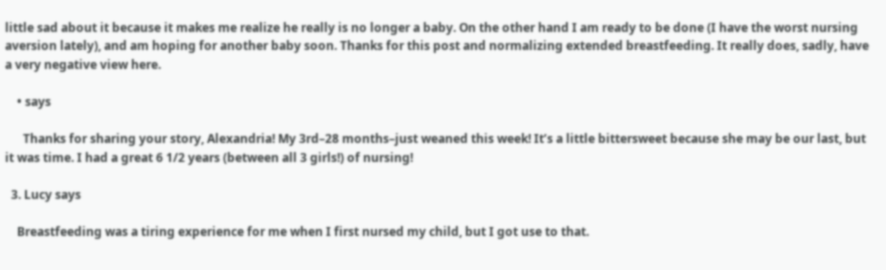little sad about it because it makes me realize he really is no longer a baby. On the other hand I am ready to be done (I have the worst nursing aversion lately), and am hoping for another baby soon. Thanks for this post and normalizing extended breastfeeding. It really does, sadly, have a very negative view here.

    • says

      Thanks for sharing your story, Alexandria! My 3rd–28 months–just weaned this week! It’s a little bittersweet because she may be our last, but it was time. I had a great 6 1/2 years (between all 3 girls!) of nursing!

  3. Lucy says

    Breastfeeding was a tiring experience for me when I first nursed my child, but I got use to that.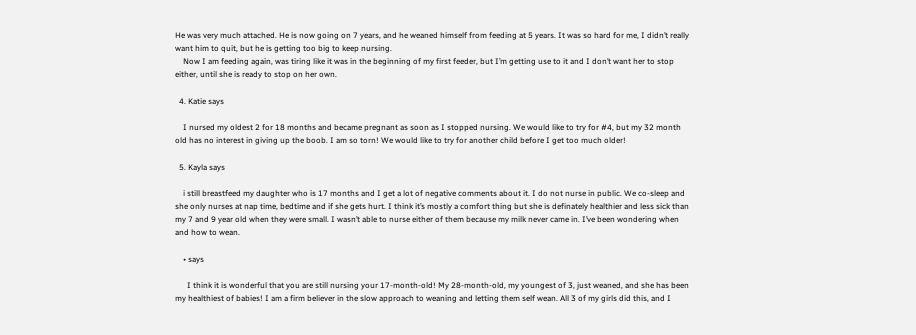He was very much attached. He is now going on 7 years, and he weaned himself from feeding at 5 years. It was so hard for me, I didn’t really want him to quit, but he is getting too big to keep nursing.
    Now I am feeding again, was tiring like it was in the beginning of my first feeder, but I’m getting use to it and I don’t want her to stop either, until she is ready to stop on her own.

  4. Katie says

    I nursed my oldest 2 for 18 months and became pregnant as soon as I stopped nursing. We would like to try for #4, but my 32 month old has no interest in giving up the boob. I am so torn! We would like to try for another child before I get too much older!

  5. Kayla says

    i still breastfeed my daughter who is 17 months and I get a lot of negative comments about it. I do not nurse in public. We co-sleep and she only nurses at nap time, bedtime and if she gets hurt. I think it’s mostly a comfort thing but she is definately healthier and less sick than my 7 and 9 year old when they were small. I wasn’t able to nurse either of them because my milk never came in. I’ve been wondering when and how to wean.

    • says

      I think it is wonderful that you are still nursing your 17-month-old! My 28-month-old, my youngest of 3, just weaned, and she has been my healthiest of babies! I am a firm believer in the slow approach to weaning and letting them self wean. All 3 of my girls did this, and I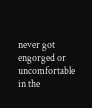never got engorged or uncomfortable in the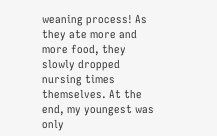weaning process! As they ate more and more food, they slowly dropped nursing times themselves. At the end, my youngest was only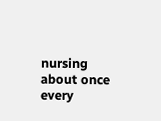nursing about once every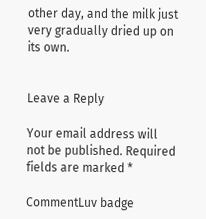other day, and the milk just very gradually dried up on its own.


Leave a Reply

Your email address will not be published. Required fields are marked *

CommentLuv badge